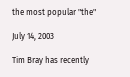the most popular "the"

July 14, 2003

Tim Bray has recently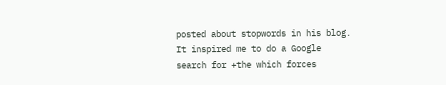posted about stopwords in his blog. It inspired me to do a Google search for +the which forces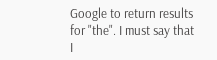Google to return results for "the". I must say that I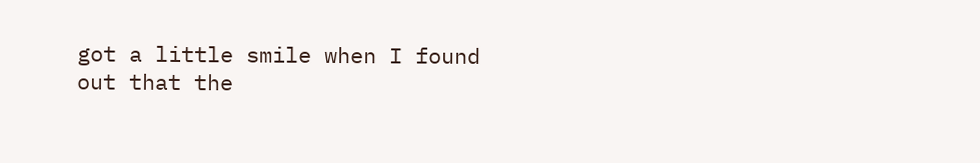got a little smile when I found out that the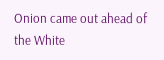Onion came out ahead of the White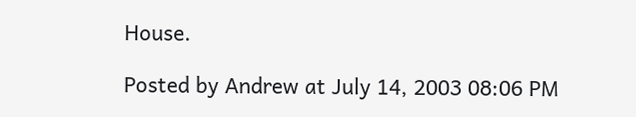House.

Posted by Andrew at July 14, 2003 08:06 PM